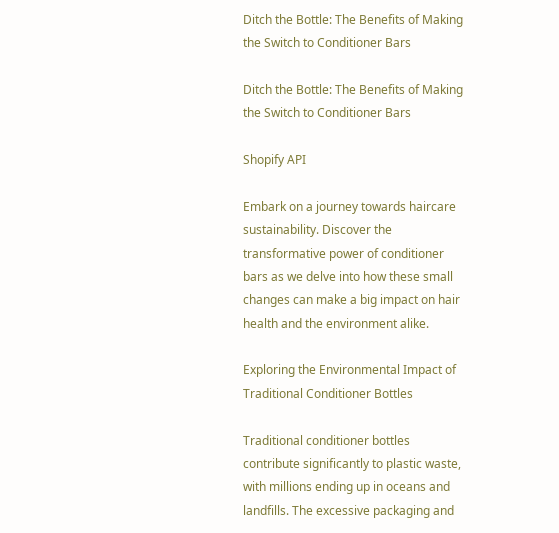Ditch the Bottle: The Benefits of Making the Switch to Conditioner Bars

Ditch the Bottle: The Benefits of Making the Switch to Conditioner Bars

Shopify API

Embark on a journey towards haircare sustainability. Discover the transformative power of conditioner bars as we delve into how these small changes can make a big impact on hair health and the environment alike.

Exploring the Environmental Impact of Traditional Conditioner Bottles

Traditional conditioner bottles contribute significantly to plastic waste, with millions ending up in oceans and landfills. The excessive packaging and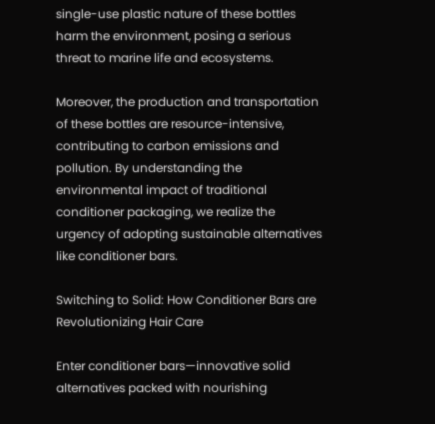single-use plastic nature of these bottles harm the environment, posing a serious threat to marine life and ecosystems.

Moreover, the production and transportation of these bottles are resource-intensive, contributing to carbon emissions and pollution. By understanding the environmental impact of traditional conditioner packaging, we realize the urgency of adopting sustainable alternatives like conditioner bars.

Switching to Solid: How Conditioner Bars are Revolutionizing Hair Care

Enter conditioner bars—innovative solid alternatives packed with nourishing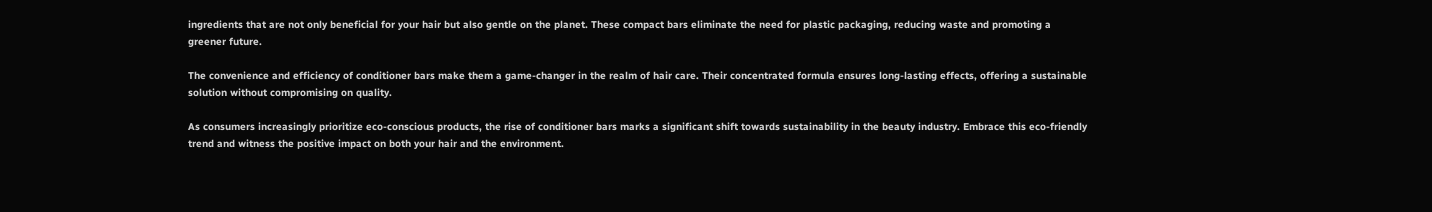ingredients that are not only beneficial for your hair but also gentle on the planet. These compact bars eliminate the need for plastic packaging, reducing waste and promoting a greener future.

The convenience and efficiency of conditioner bars make them a game-changer in the realm of hair care. Their concentrated formula ensures long-lasting effects, offering a sustainable solution without compromising on quality.

As consumers increasingly prioritize eco-conscious products, the rise of conditioner bars marks a significant shift towards sustainability in the beauty industry. Embrace this eco-friendly trend and witness the positive impact on both your hair and the environment.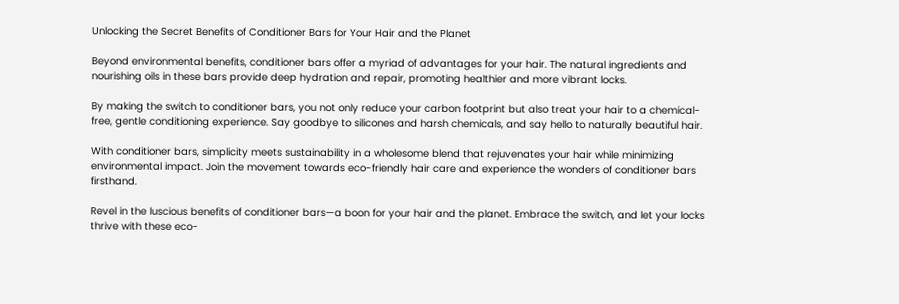Unlocking the Secret Benefits of Conditioner Bars for Your Hair and the Planet

Beyond environmental benefits, conditioner bars offer a myriad of advantages for your hair. The natural ingredients and nourishing oils in these bars provide deep hydration and repair, promoting healthier and more vibrant locks.

By making the switch to conditioner bars, you not only reduce your carbon footprint but also treat your hair to a chemical-free, gentle conditioning experience. Say goodbye to silicones and harsh chemicals, and say hello to naturally beautiful hair.

With conditioner bars, simplicity meets sustainability in a wholesome blend that rejuvenates your hair while minimizing environmental impact. Join the movement towards eco-friendly hair care and experience the wonders of conditioner bars firsthand.

Revel in the luscious benefits of conditioner bars—a boon for your hair and the planet. Embrace the switch, and let your locks thrive with these eco-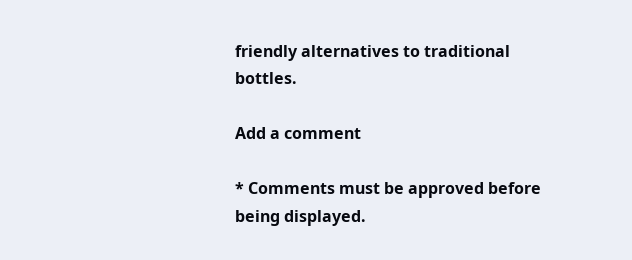friendly alternatives to traditional bottles.

Add a comment

* Comments must be approved before being displayed.